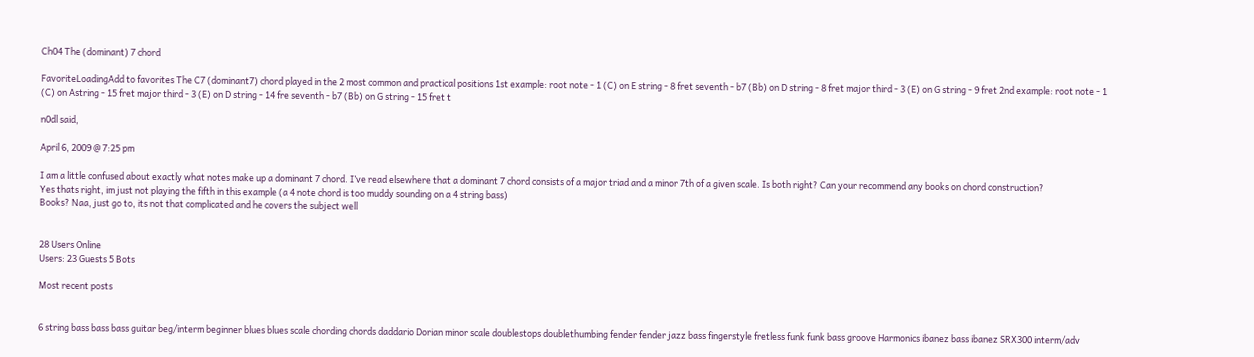Ch04 The (dominant) 7 chord

FavoriteLoadingAdd to favorites The C7 (dominant7) chord played in the 2 most common and practical positions 1st example: root note - 1 (C) on E string - 8 fret seventh - b7 (Bb) on D string - 8 fret major third - 3 (E) on G string - 9 fret 2nd example: root note - 1 (C) on Astring - 15 fret major third - 3 (E) on D string - 14 fre seventh - b7 (Bb) on G string - 15 fret t

n0dl said,

April 6, 2009 @ 7:25 pm

I am a little confused about exactly what notes make up a dominant 7 chord. I’ve read elsewhere that a dominant 7 chord consists of a major triad and a minor 7th of a given scale. Is both right? Can your recommend any books on chord construction?
Yes thats right, im just not playing the fifth in this example (a 4 note chord is too muddy sounding on a 4 string bass)
Books? Naa, just go to, its not that complicated and he covers the subject well


28 Users Online
Users: 23 Guests 5 Bots

Most recent posts


6 string bass bass bass guitar beg/interm beginner blues blues scale chording chords daddario Dorian minor scale doublestops doublethumbing fender fender jazz bass fingerstyle fretless funk funk bass groove Harmonics ibanez bass ibanez SRX300 interm/adv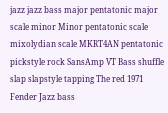jazz jazz bass major pentatonic major scale minor Minor pentatonic scale mixolydian scale MKRT4AN pentatonic pickstyle rock SansAmp VT Bass shuffle slap slapstyle tapping The red 1971 Fender Jazz bass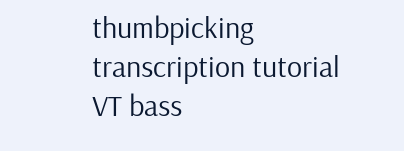thumbpicking transcription tutorial VT bass